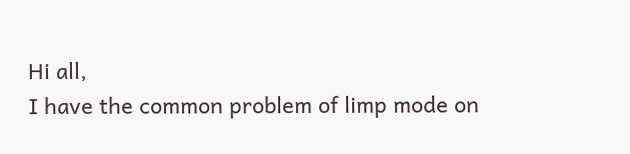Hi all,
I have the common problem of limp mode on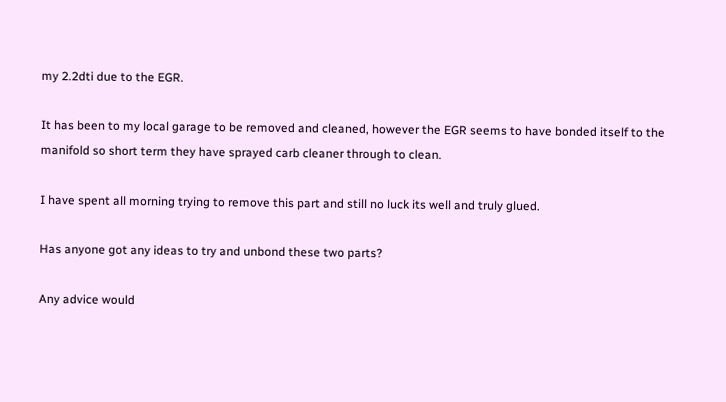my 2.2dti due to the EGR.

It has been to my local garage to be removed and cleaned, however the EGR seems to have bonded itself to the manifold so short term they have sprayed carb cleaner through to clean.

I have spent all morning trying to remove this part and still no luck its well and truly glued.

Has anyone got any ideas to try and unbond these two parts?

Any advice would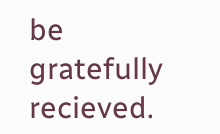be gratefully recieved.